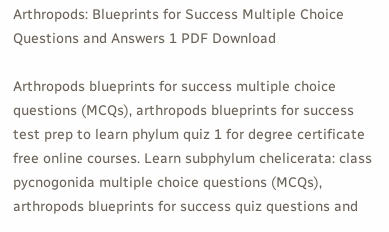Arthropods: Blueprints for Success Multiple Choice Questions and Answers 1 PDF Download

Arthropods blueprints for success multiple choice questions (MCQs), arthropods blueprints for success test prep to learn phylum quiz 1 for degree certificate free online courses. Learn subphylum chelicerata: class pycnogonida multiple choice questions (MCQs), arthropods blueprints for success quiz questions and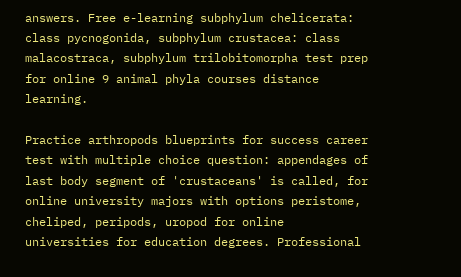answers. Free e-learning subphylum chelicerata: class pycnogonida, subphylum crustacea: class malacostraca, subphylum trilobitomorpha test prep for online 9 animal phyla courses distance learning.

Practice arthropods blueprints for success career test with multiple choice question: appendages of last body segment of 'crustaceans' is called, for online university majors with options peristome, cheliped, peripods, uropod for online universities for education degrees. Professional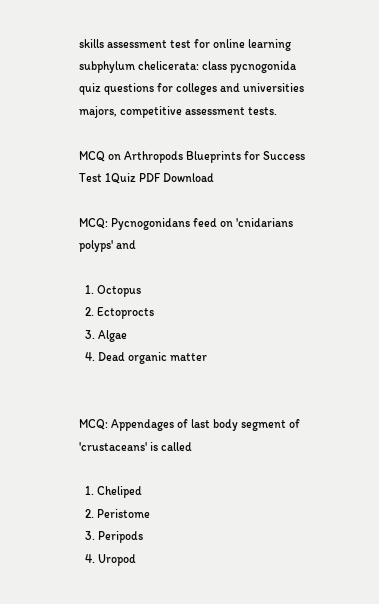skills assessment test for online learning subphylum chelicerata: class pycnogonida quiz questions for colleges and universities majors, competitive assessment tests.

MCQ on Arthropods Blueprints for Success Test 1Quiz PDF Download

MCQ: Pycnogonidans feed on 'cnidarians polyps' and

  1. Octopus
  2. Ectoprocts
  3. Algae
  4. Dead organic matter


MCQ: Appendages of last body segment of 'crustaceans' is called

  1. Cheliped
  2. Peristome
  3. Peripods
  4. Uropod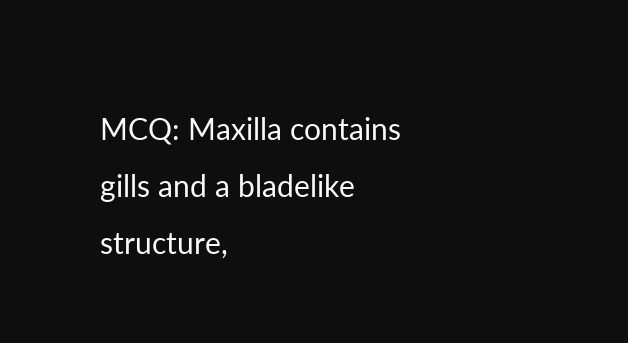MCQ: Maxilla contains gills and a bladelike structure,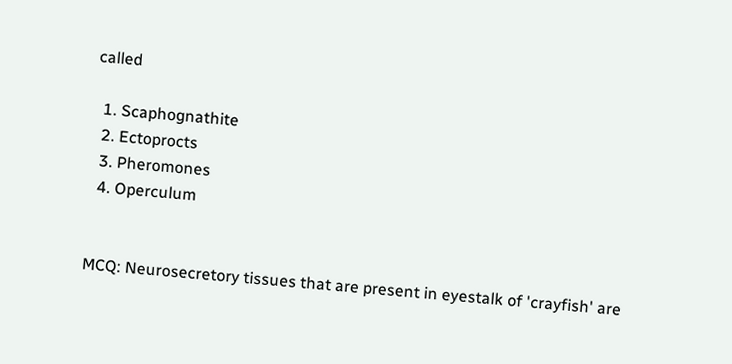called

  1. Scaphognathite
  2. Ectoprocts
  3. Pheromones
  4. Operculum


MCQ: Neurosecretory tissues that are present in eyestalk of 'crayfish' are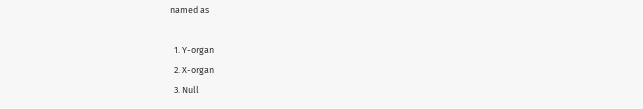named as

  1. Y-organ
  2. X-organ
  3. Null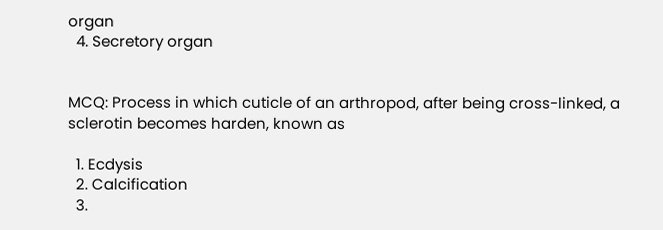organ
  4. Secretory organ


MCQ: Process in which cuticle of an arthropod, after being cross-linked, a sclerotin becomes harden, known as

  1. Ecdysis
  2. Calcification
  3.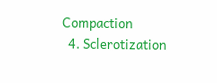Compaction
  4. Sclerotization